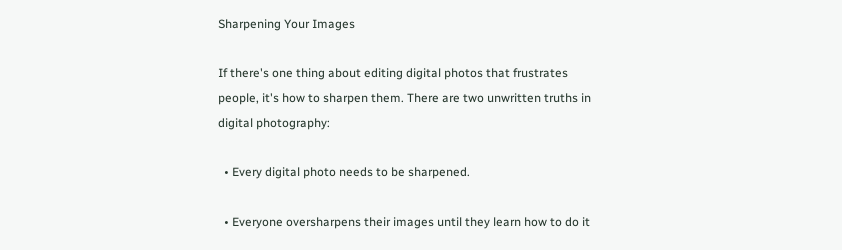Sharpening Your Images

If there's one thing about editing digital photos that frustrates people, it's how to sharpen them. There are two unwritten truths in digital photography:

  • Every digital photo needs to be sharpened.

  • Everyone oversharpens their images until they learn how to do it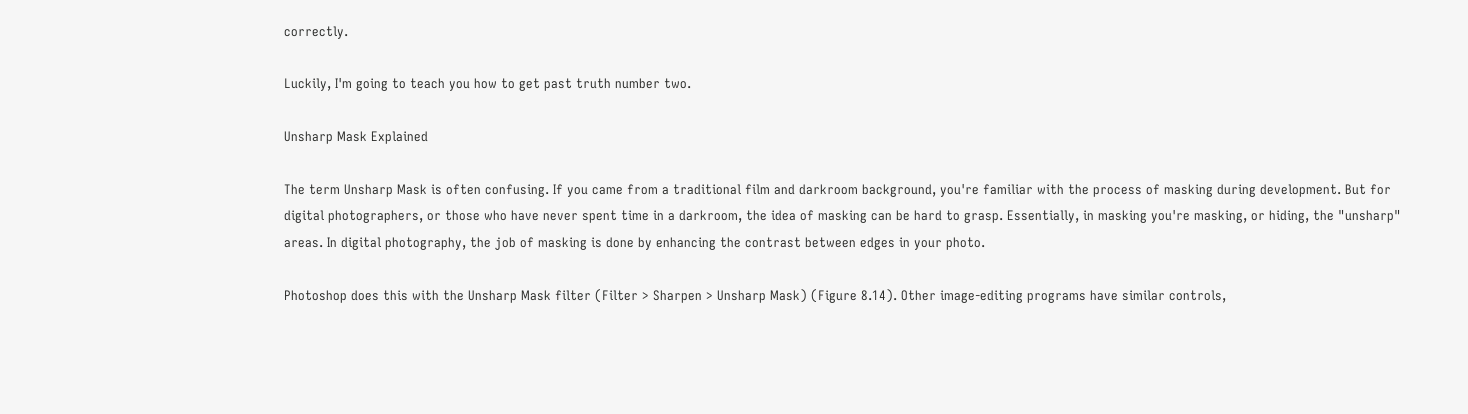correctly.

Luckily, I'm going to teach you how to get past truth number two.

Unsharp Mask Explained

The term Unsharp Mask is often confusing. If you came from a traditional film and darkroom background, you're familiar with the process of masking during development. But for digital photographers, or those who have never spent time in a darkroom, the idea of masking can be hard to grasp. Essentially, in masking you're masking, or hiding, the "unsharp" areas. In digital photography, the job of masking is done by enhancing the contrast between edges in your photo.

Photoshop does this with the Unsharp Mask filter (Filter > Sharpen > Unsharp Mask) (Figure 8.14). Other image-editing programs have similar controls,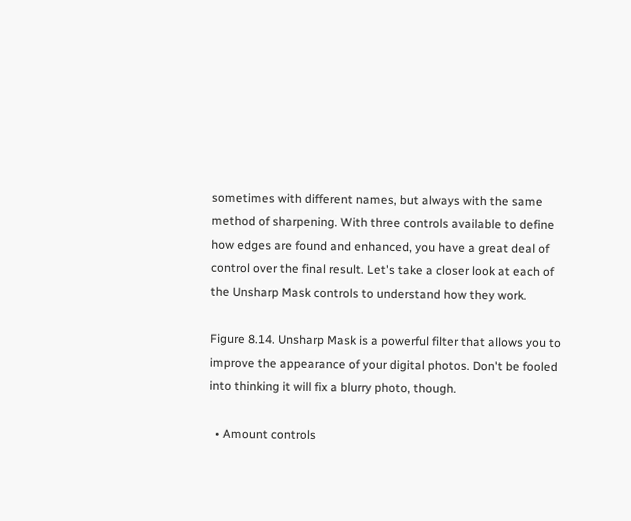sometimes with different names, but always with the same method of sharpening. With three controls available to define how edges are found and enhanced, you have a great deal of control over the final result. Let's take a closer look at each of the Unsharp Mask controls to understand how they work.

Figure 8.14. Unsharp Mask is a powerful filter that allows you to improve the appearance of your digital photos. Don't be fooled into thinking it will fix a blurry photo, though.

  • Amount controls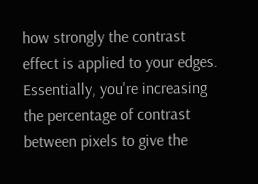how strongly the contrast effect is applied to your edges. Essentially, you're increasing the percentage of contrast between pixels to give the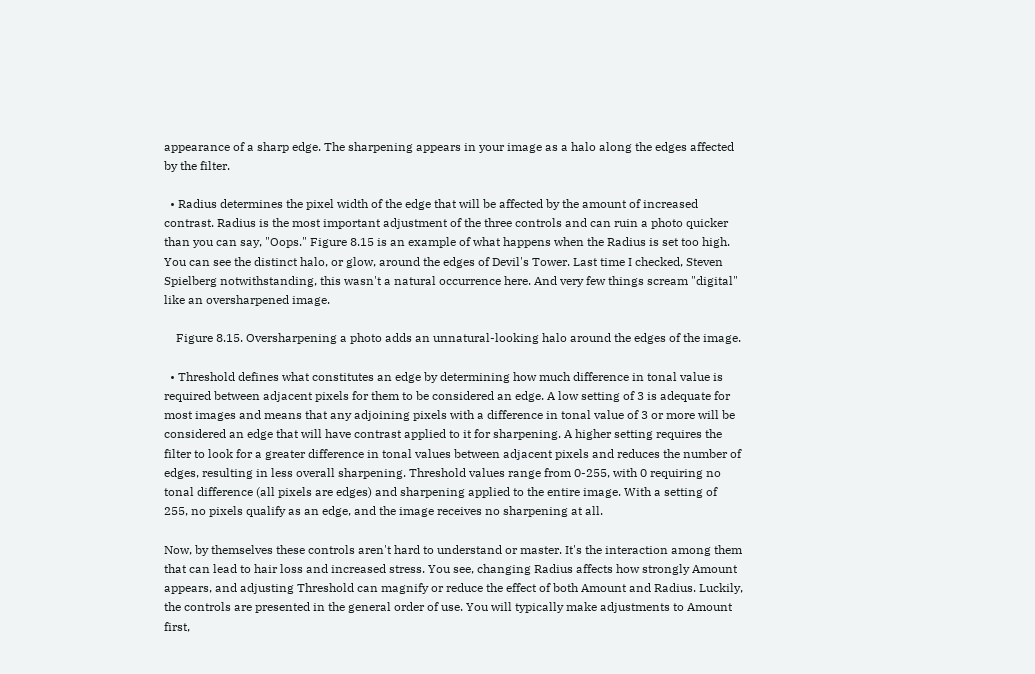appearance of a sharp edge. The sharpening appears in your image as a halo along the edges affected by the filter.

  • Radius determines the pixel width of the edge that will be affected by the amount of increased contrast. Radius is the most important adjustment of the three controls and can ruin a photo quicker than you can say, "Oops." Figure 8.15 is an example of what happens when the Radius is set too high. You can see the distinct halo, or glow, around the edges of Devil's Tower. Last time I checked, Steven Spielberg notwithstanding, this wasn't a natural occurrence here. And very few things scream "digital" like an oversharpened image.

    Figure 8.15. Oversharpening a photo adds an unnatural-looking halo around the edges of the image.

  • Threshold defines what constitutes an edge by determining how much difference in tonal value is required between adjacent pixels for them to be considered an edge. A low setting of 3 is adequate for most images and means that any adjoining pixels with a difference in tonal value of 3 or more will be considered an edge that will have contrast applied to it for sharpening. A higher setting requires the filter to look for a greater difference in tonal values between adjacent pixels and reduces the number of edges, resulting in less overall sharpening. Threshold values range from 0-255, with 0 requiring no tonal difference (all pixels are edges) and sharpening applied to the entire image. With a setting of 255, no pixels qualify as an edge, and the image receives no sharpening at all.

Now, by themselves these controls aren't hard to understand or master. It's the interaction among them that can lead to hair loss and increased stress. You see, changing Radius affects how strongly Amount appears, and adjusting Threshold can magnify or reduce the effect of both Amount and Radius. Luckily, the controls are presented in the general order of use. You will typically make adjustments to Amount first,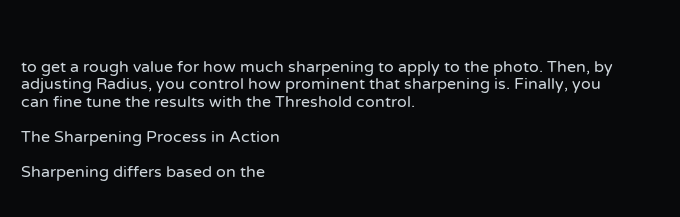to get a rough value for how much sharpening to apply to the photo. Then, by adjusting Radius, you control how prominent that sharpening is. Finally, you can fine tune the results with the Threshold control.

The Sharpening Process in Action

Sharpening differs based on the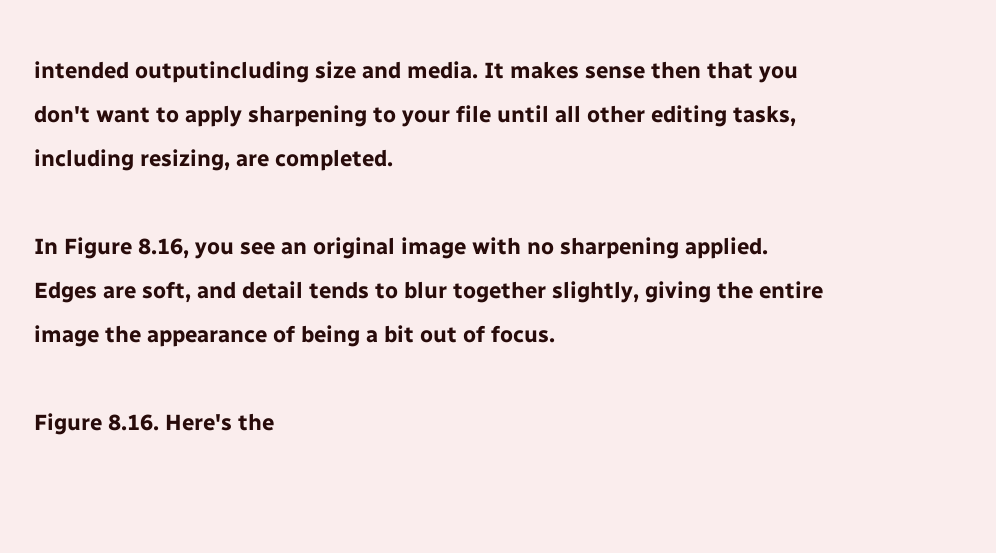intended outputincluding size and media. It makes sense then that you don't want to apply sharpening to your file until all other editing tasks, including resizing, are completed.

In Figure 8.16, you see an original image with no sharpening applied. Edges are soft, and detail tends to blur together slightly, giving the entire image the appearance of being a bit out of focus.

Figure 8.16. Here's the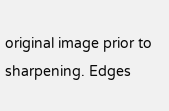original image prior to sharpening. Edges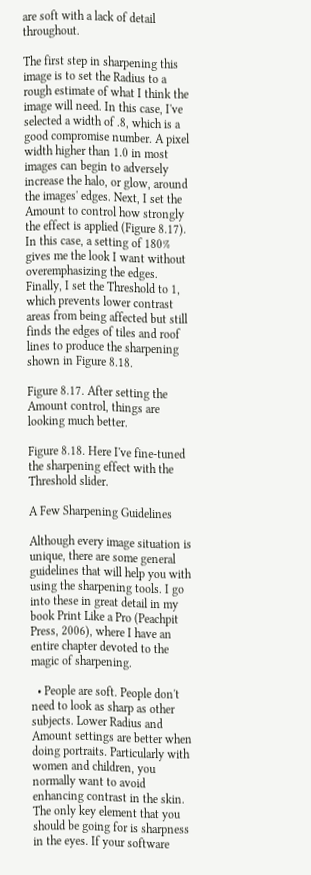are soft with a lack of detail throughout.

The first step in sharpening this image is to set the Radius to a rough estimate of what I think the image will need. In this case, I've selected a width of .8, which is a good compromise number. A pixel width higher than 1.0 in most images can begin to adversely increase the halo, or glow, around the images' edges. Next, I set the Amount to control how strongly the effect is applied (Figure 8.17). In this case, a setting of 180% gives me the look I want without overemphasizing the edges. Finally, I set the Threshold to 1, which prevents lower contrast areas from being affected but still finds the edges of tiles and roof lines to produce the sharpening shown in Figure 8.18.

Figure 8.17. After setting the Amount control, things are looking much better.

Figure 8.18. Here I've fine-tuned the sharpening effect with the Threshold slider.

A Few Sharpening Guidelines

Although every image situation is unique, there are some general guidelines that will help you with using the sharpening tools. I go into these in great detail in my book Print Like a Pro (Peachpit Press, 2006), where I have an entire chapter devoted to the magic of sharpening.

  • People are soft. People don't need to look as sharp as other subjects. Lower Radius and Amount settings are better when doing portraits. Particularly with women and children, you normally want to avoid enhancing contrast in the skin. The only key element that you should be going for is sharpness in the eyes. If your software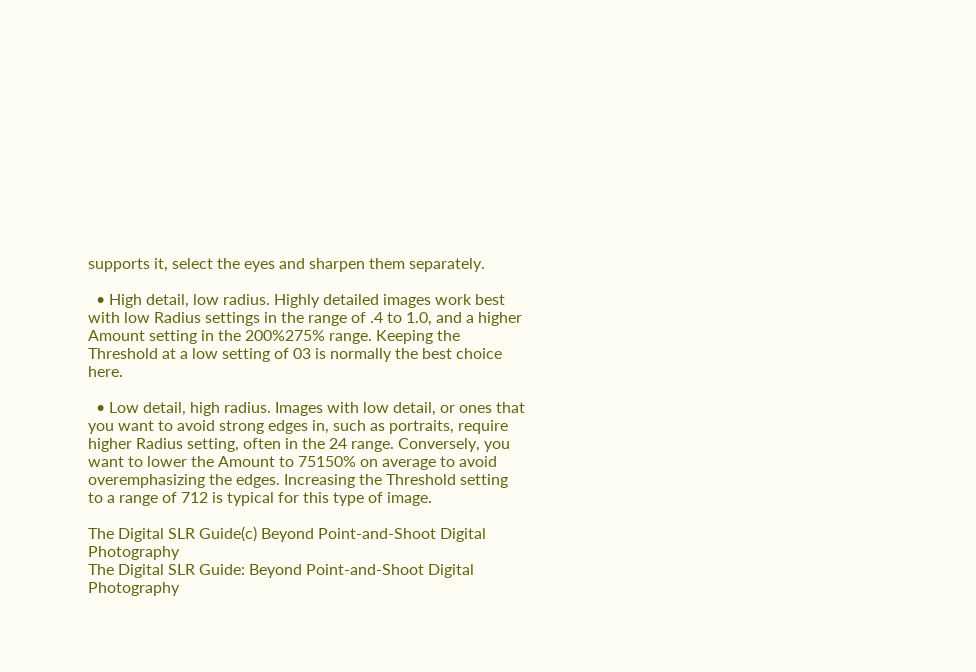supports it, select the eyes and sharpen them separately.

  • High detail, low radius. Highly detailed images work best with low Radius settings in the range of .4 to 1.0, and a higher Amount setting in the 200%275% range. Keeping the Threshold at a low setting of 03 is normally the best choice here.

  • Low detail, high radius. Images with low detail, or ones that you want to avoid strong edges in, such as portraits, require higher Radius setting, often in the 24 range. Conversely, you want to lower the Amount to 75150% on average to avoid overemphasizing the edges. Increasing the Threshold setting to a range of 712 is typical for this type of image.

The Digital SLR Guide(c) Beyond Point-and-Shoot Digital Photography
The Digital SLR Guide: Beyond Point-and-Shoot Digital Photography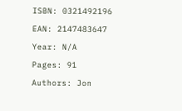ISBN: 0321492196
EAN: 2147483647
Year: N/A
Pages: 91
Authors: Jon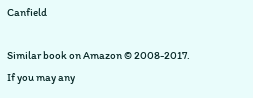Canfield

Similar book on Amazon © 2008-2017.
If you may any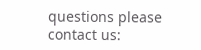questions please contact us: